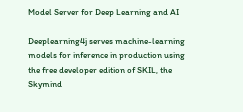Model Server for Deep Learning and AI

Deeplearning4j serves machine-learning models for inference in production using the free developer edition of SKIL, the Skymind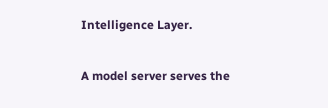Intelligence Layer.

A model server serves the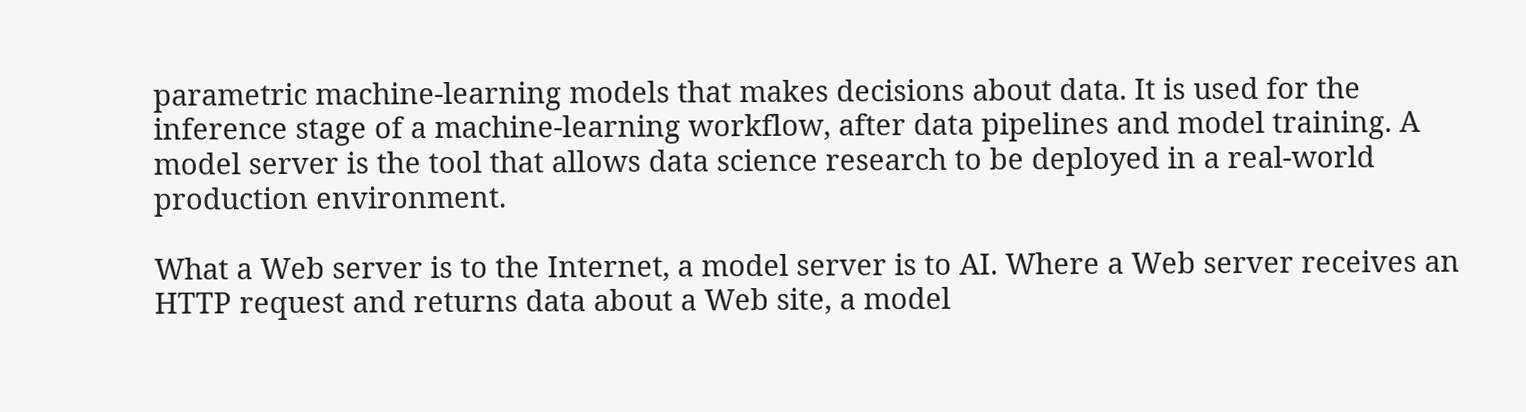parametric machine-learning models that makes decisions about data. It is used for the inference stage of a machine-learning workflow, after data pipelines and model training. A model server is the tool that allows data science research to be deployed in a real-world production environment.

What a Web server is to the Internet, a model server is to AI. Where a Web server receives an HTTP request and returns data about a Web site, a model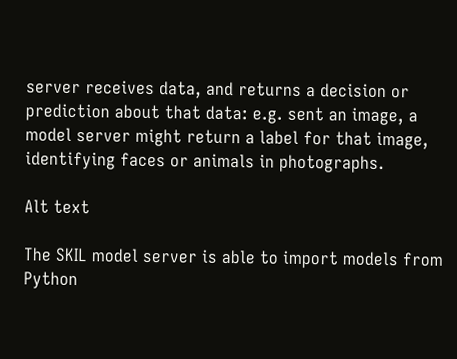server receives data, and returns a decision or prediction about that data: e.g. sent an image, a model server might return a label for that image, identifying faces or animals in photographs.

Alt text

The SKIL model server is able to import models from Python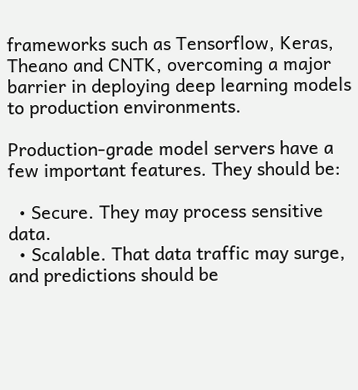frameworks such as Tensorflow, Keras, Theano and CNTK, overcoming a major barrier in deploying deep learning models to production environments.

Production-grade model servers have a few important features. They should be:

  • Secure. They may process sensitive data.
  • Scalable. That data traffic may surge, and predictions should be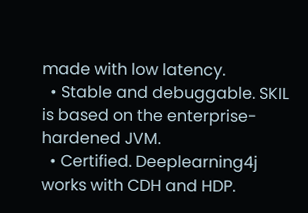made with low latency.
  • Stable and debuggable. SKIL is based on the enterprise-hardened JVM.
  • Certified. Deeplearning4j works with CDH and HDP.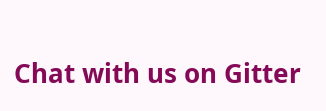Chat with us on Gitter